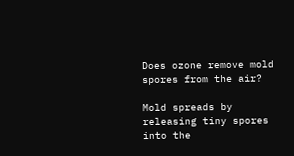Does ozone remove mold spores from the air?

Mold spreads by releasing tiny spores into the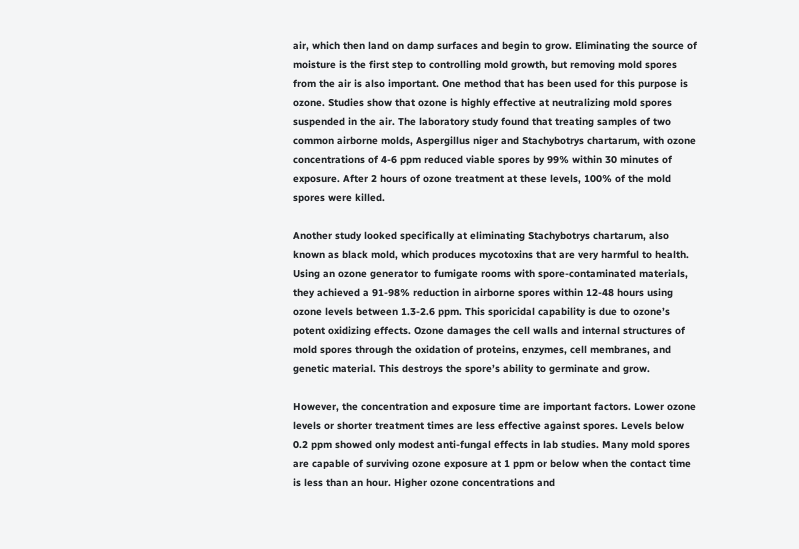air, which then land on damp surfaces and begin to grow. Eliminating the source of moisture is the first step to controlling mold growth, but removing mold spores from the air is also important. One method that has been used for this purpose is ozone. Studies show that ozone is highly effective at neutralizing mold spores suspended in the air. The laboratory study found that treating samples of two common airborne molds, Aspergillus niger and Stachybotrys chartarum, with ozone concentrations of 4-6 ppm reduced viable spores by 99% within 30 minutes of exposure. After 2 hours of ozone treatment at these levels, 100% of the mold spores were killed.

Another study looked specifically at eliminating Stachybotrys chartarum, also known as black mold, which produces mycotoxins that are very harmful to health. Using an ozone generator to fumigate rooms with spore-contaminated materials, they achieved a 91-98% reduction in airborne spores within 12-48 hours using ozone levels between 1.3-2.6 ppm. This sporicidal capability is due to ozone’s potent oxidizing effects. Ozone damages the cell walls and internal structures of mold spores through the oxidation of proteins, enzymes, cell membranes, and genetic material. This destroys the spore’s ability to germinate and grow.

However, the concentration and exposure time are important factors. Lower ozone levels or shorter treatment times are less effective against spores. Levels below 0.2 ppm showed only modest anti-fungal effects in lab studies. Many mold spores are capable of surviving ozone exposure at 1 ppm or below when the contact time is less than an hour. Higher ozone concentrations and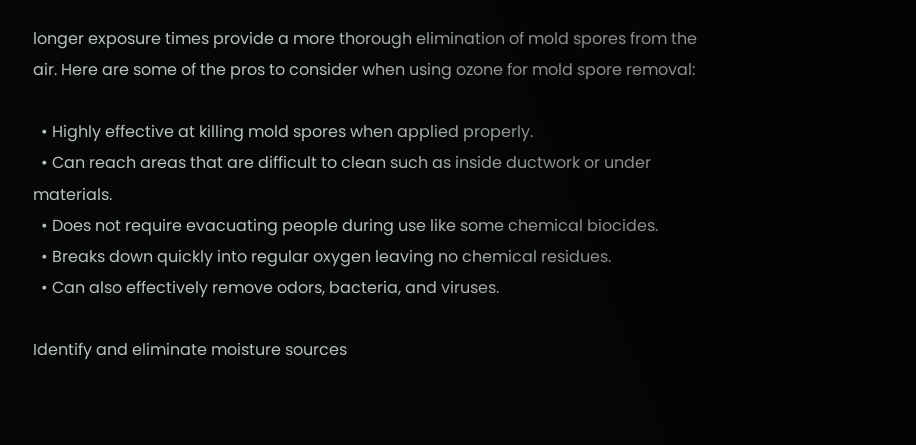longer exposure times provide a more thorough elimination of mold spores from the air. Here are some of the pros to consider when using ozone for mold spore removal:

  • Highly effective at killing mold spores when applied properly.
  • Can reach areas that are difficult to clean such as inside ductwork or under materials.
  • Does not require evacuating people during use like some chemical biocides.
  • Breaks down quickly into regular oxygen leaving no chemical residues.
  • Can also effectively remove odors, bacteria, and viruses.

Identify and eliminate moisture sources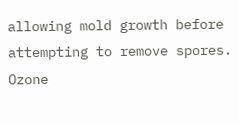allowing mold growth before attempting to remove spores. Ozone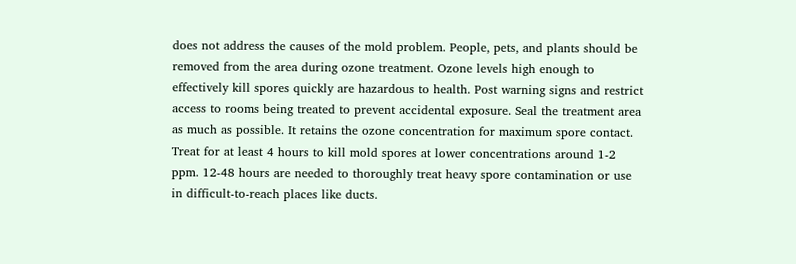does not address the causes of the mold problem. People, pets, and plants should be removed from the area during ozone treatment. Ozone levels high enough to effectively kill spores quickly are hazardous to health. Post warning signs and restrict access to rooms being treated to prevent accidental exposure. Seal the treatment area as much as possible. It retains the ozone concentration for maximum spore contact. Treat for at least 4 hours to kill mold spores at lower concentrations around 1-2 ppm. 12-48 hours are needed to thoroughly treat heavy spore contamination or use in difficult-to-reach places like ducts.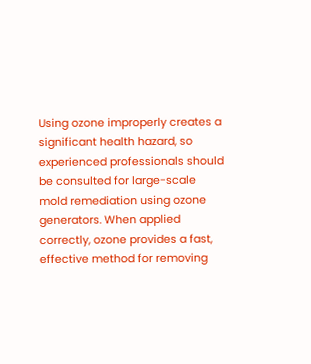Using ozone improperly creates a significant health hazard, so experienced professionals should be consulted for large-scale mold remediation using ozone generators. When applied correctly, ozone provides a fast, effective method for removing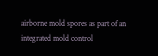airborne mold spores as part of an integrated mold control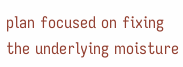plan focused on fixing the underlying moisture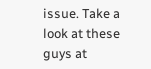issue. Take a look at these guys at